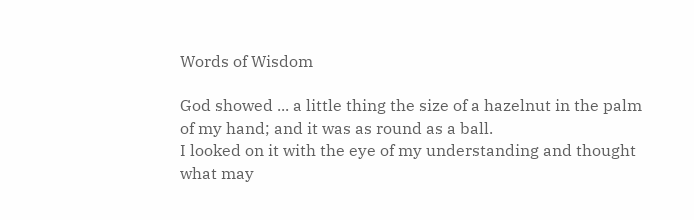Words of Wisdom

God showed ... a little thing the size of a hazelnut in the palm of my hand; and it was as round as a ball.
I looked on it with the eye of my understanding and thought what may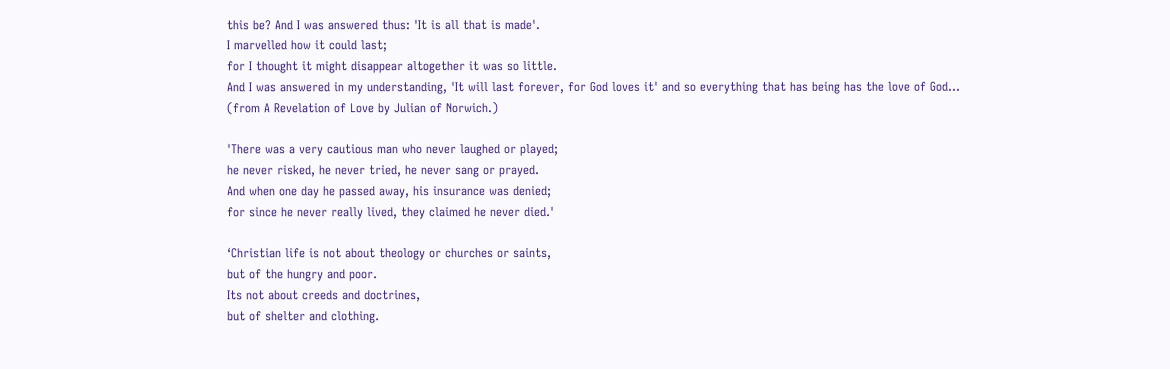this be? And I was answered thus: 'It is all that is made'.
I marvelled how it could last;
for I thought it might disappear altogether it was so little.
And I was answered in my understanding, 'It will last forever, for God loves it' and so everything that has being has the love of God...
(from A Revelation of Love by Julian of Norwich.)

'There was a very cautious man who never laughed or played;
he never risked, he never tried, he never sang or prayed.
And when one day he passed away, his insurance was denied;
for since he never really lived, they claimed he never died.'

‘Christian life is not about theology or churches or saints,
but of the hungry and poor.
Its not about creeds and doctrines,
but of shelter and clothing.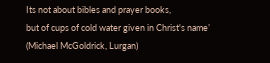Its not about bibles and prayer books,
but of cups of cold water given in Christ's name’
(Michael McGoldrick, Lurgan)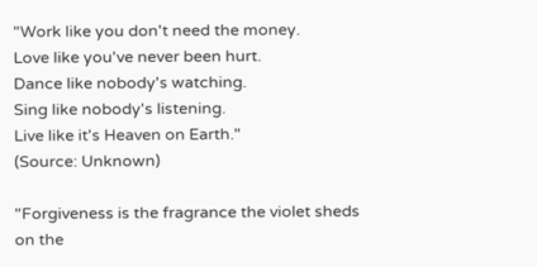"Work like you don't need the money.
Love like you've never been hurt.
Dance like nobody's watching.
Sing like nobody's listening.
Live like it's Heaven on Earth."
(Source: Unknown)

"Forgiveness is the fragrance the violet sheds
on the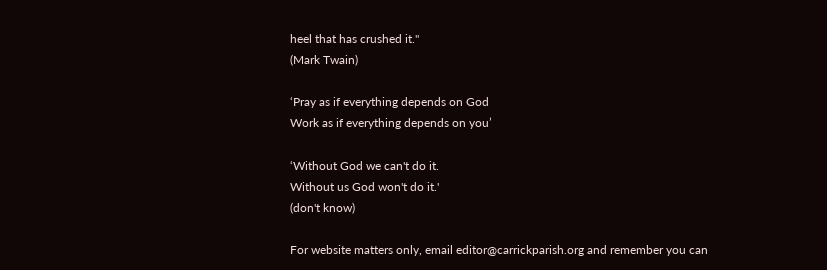heel that has crushed it."
(Mark Twain)

‘Pray as if everything depends on God
Work as if everything depends on you’

‘Without God we can't do it.
Without us God won't do it.'
(don't know)

For website matters only, email editor@carrickparish.org and remember you can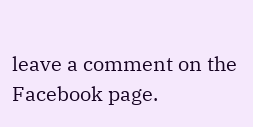leave a comment on the Facebook page.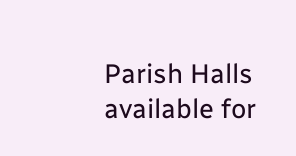Parish Halls available for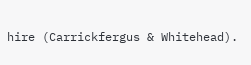hire (Carrickfergus & Whitehead).